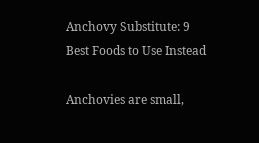Anchovy Substitute: 9 Best Foods to Use Instead

Anchovies are small,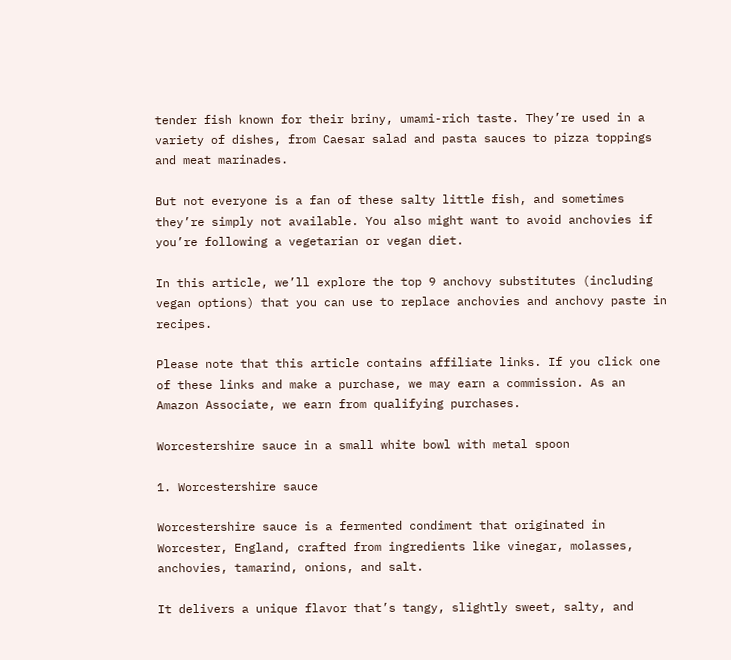tender fish known for their briny, umami-rich taste. They’re used in a variety of dishes, from Caesar salad and pasta sauces to pizza toppings and meat marinades.

But not everyone is a fan of these salty little fish, and sometimes they’re simply not available. You also might want to avoid anchovies if you’re following a vegetarian or vegan diet.

In this article, we’ll explore the top 9 anchovy substitutes (including vegan options) that you can use to replace anchovies and anchovy paste in recipes.

Please note that this article contains affiliate links. If you click one of these links and make a purchase, we may earn a commission. As an Amazon Associate, we earn from qualifying purchases.

Worcestershire sauce in a small white bowl with metal spoon

1. Worcestershire sauce

Worcestershire sauce is a fermented condiment that originated in Worcester, England, crafted from ingredients like vinegar, molasses, anchovies, tamarind, onions, and salt.

It delivers a unique flavor that’s tangy, slightly sweet, salty, and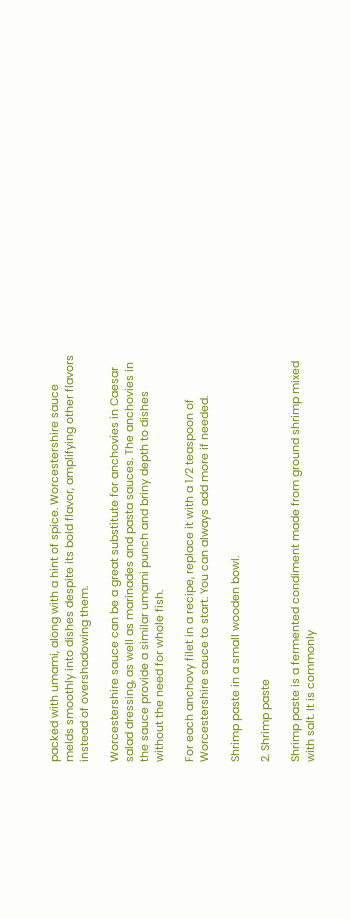packed with umami, along with a hint of spice. Worcestershire sauce melds smoothly into dishes despite its bold flavor, amplifying other flavors instead of overshadowing them.

Worcestershire sauce can be a great substitute for anchovies in Caesar salad dressing, as well as marinades and pasta sauces. The anchovies in the sauce provide a similar umami punch and briny depth to dishes without the need for whole fish.

For each anchovy filet in a recipe, replace it with a 1⁄2 teaspoon of Worcestershire sauce to start. You can always add more if needed.

Shrimp paste in a small wooden bowl.

2. Shrimp paste

Shrimp paste is a fermented condiment made from ground shrimp mixed with salt. It is commonly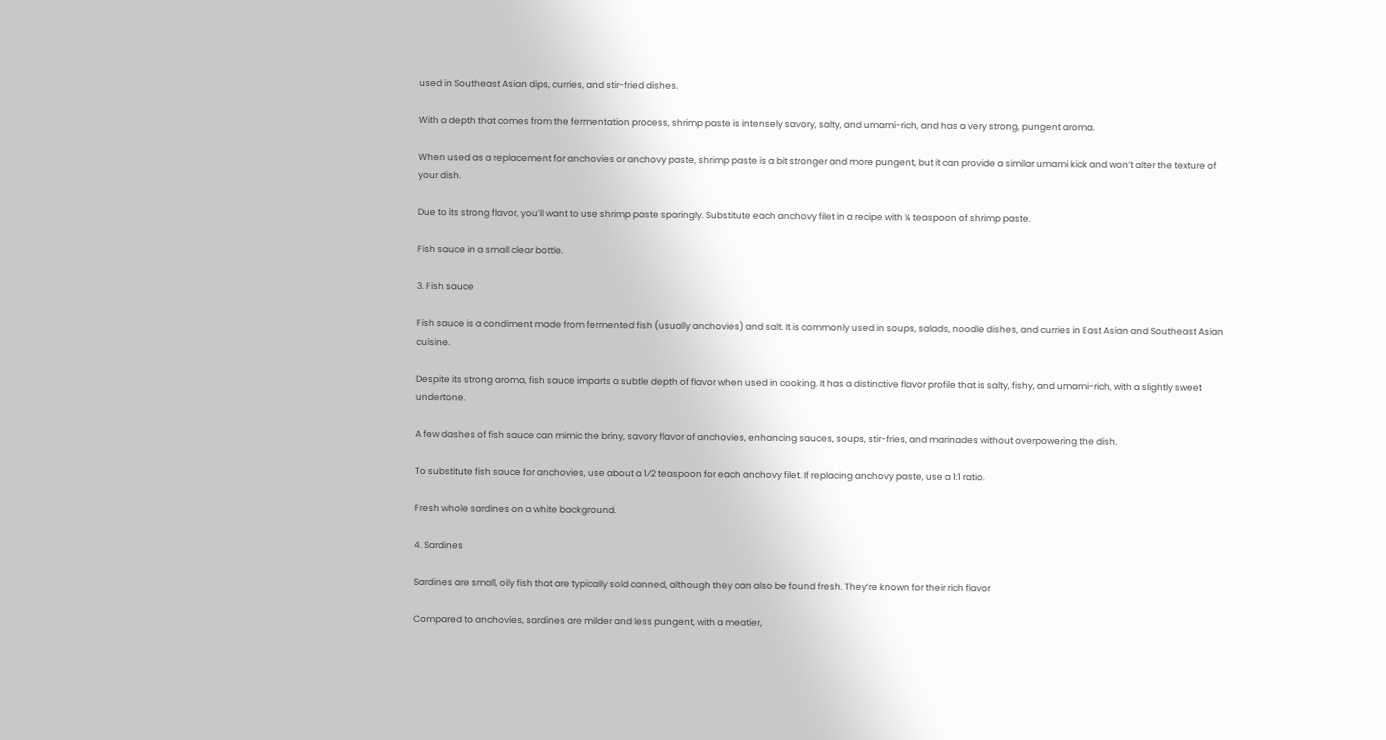used in Southeast Asian dips, curries, and stir-fried dishes.

With a depth that comes from the fermentation process, shrimp paste is intensely savory, salty, and umami-rich, and has a very strong, pungent aroma.

When used as a replacement for anchovies or anchovy paste, shrimp paste is a bit stronger and more pungent, but it can provide a similar umami kick and won’t alter the texture of your dish.

Due to its strong flavor, you’ll want to use shrimp paste sparingly. Substitute each anchovy filet in a recipe with ¼ teaspoon of shrimp paste.

Fish sauce in a small clear bottle.

3. Fish sauce

Fish sauce is a condiment made from fermented fish (usually anchovies) and salt. It is commonly used in soups, salads, noodle dishes, and curries in East Asian and Southeast Asian cuisine.

Despite its strong aroma, fish sauce imparts a subtle depth of flavor when used in cooking. It has a distinctive flavor profile that is salty, fishy, and umami-rich, with a slightly sweet undertone.

A few dashes of fish sauce can mimic the briny, savory flavor of anchovies, enhancing sauces, soups, stir-fries, and marinades without overpowering the dish.

To substitute fish sauce for anchovies, use about a 1⁄2 teaspoon for each anchovy filet. If replacing anchovy paste, use a 1:1 ratio.

Fresh whole sardines on a white background.

4. Sardines

Sardines are small, oily fish that are typically sold canned, although they can also be found fresh. They’re known for their rich flavor

Compared to anchovies, sardines are milder and less pungent, with a meatier,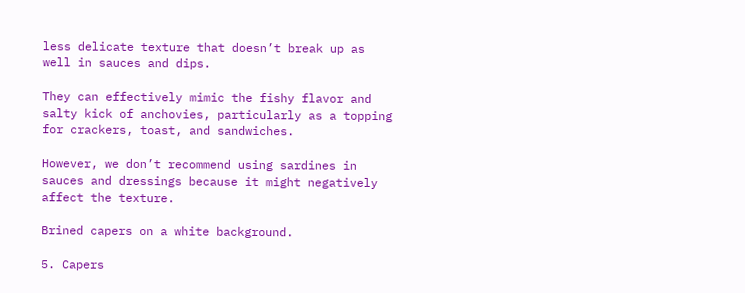less delicate texture that doesn’t break up as well in sauces and dips.

They can effectively mimic the fishy flavor and salty kick of anchovies, particularly as a topping for crackers, toast, and sandwiches.

However, we don’t recommend using sardines in sauces and dressings because it might negatively affect the texture.

Brined capers on a white background.

5. Capers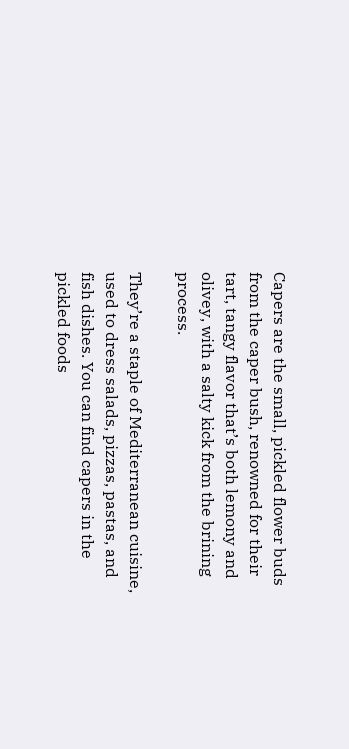Capers are the small, pickled flower buds from the caper bush, renowned for their tart, tangy flavor that’s both lemony and olivey, with a salty kick from the brining process.

They’re a staple of Mediterranean cuisine, used to dress salads, pizzas, pastas, and fish dishes. You can find capers in the pickled foods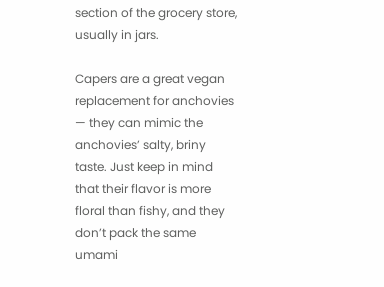section of the grocery store, usually in jars.

Capers are a great vegan replacement for anchovies — they can mimic the anchovies’ salty, briny taste. Just keep in mind that their flavor is more floral than fishy, and they don’t pack the same umami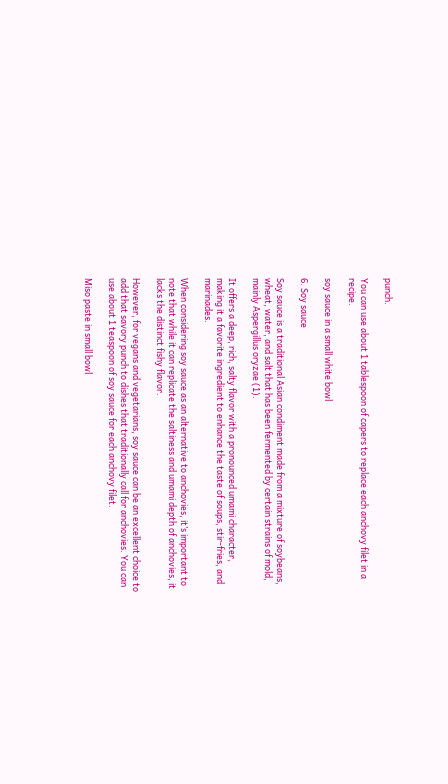punch.

You can use about 1 tablespoon of capers to replace each anchovy filet in a recipe.

soy sauce in a small white bowl

6. Soy sauce

Soy sauce is a traditional Asian condiment made from a mixture of soybeans, wheat, water, and salt that has been fermented by certain strains of mold, mainly Aspergillus oryzae (1).

It offers a deep, rich, salty flavor with a pronounced umami character, making it a favorite ingredient to enhance the taste of soups, stir-fries, and marinades.

When considering soy sauce as an alternative to anchovies, it’s important to note that while it can replicate the saltiness and umami depth of anchovies, it lacks the distinct fishy flavor.

However, for vegans and vegetarians, soy sauce can be an excellent choice to add that savory punch to dishes that traditionally call for anchovies. You can use about 1 teaspoon of soy sauce for each anchovy filet.

Miso paste in small bowl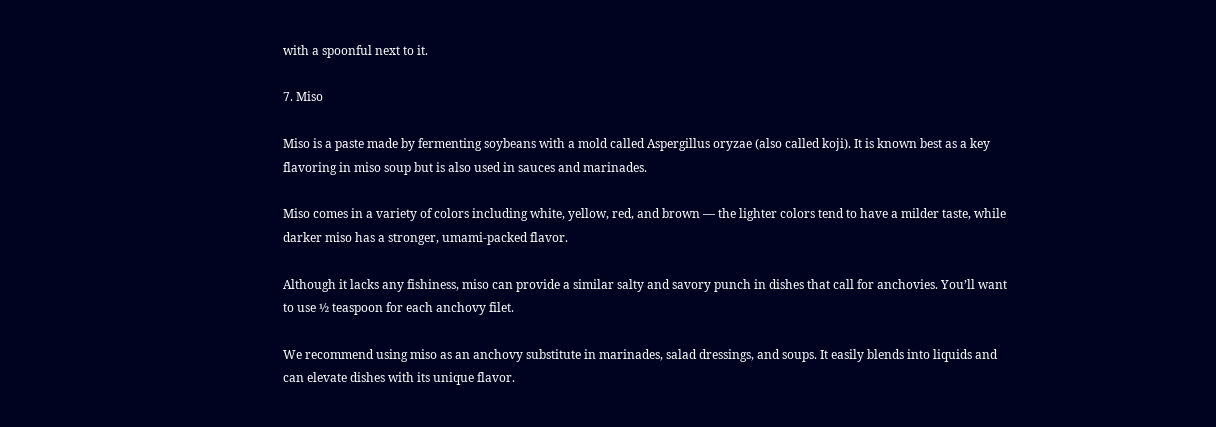with a spoonful next to it.

7. Miso

Miso is a paste made by fermenting soybeans with a mold called Aspergillus oryzae (also called koji). It is known best as a key flavoring in miso soup but is also used in sauces and marinades.

Miso comes in a variety of colors including white, yellow, red, and brown — the lighter colors tend to have a milder taste, while darker miso has a stronger, umami-packed flavor.

Although it lacks any fishiness, miso can provide a similar salty and savory punch in dishes that call for anchovies. You’ll want to use ½ teaspoon for each anchovy filet.

We recommend using miso as an anchovy substitute in marinades, salad dressings, and soups. It easily blends into liquids and can elevate dishes with its unique flavor.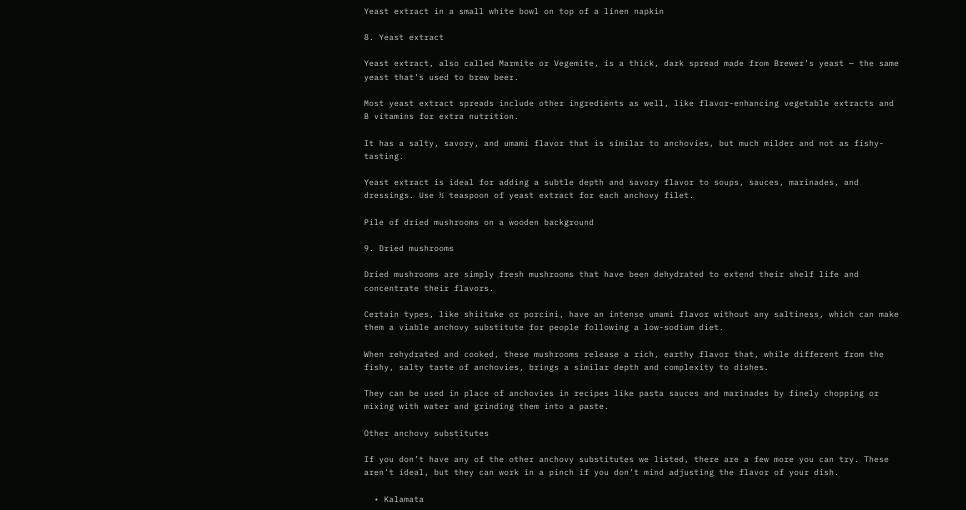Yeast extract in a small white bowl on top of a linen napkin

8. Yeast extract

Yeast extract, also called Marmite or Vegemite, is a thick, dark spread made from Brewer’s yeast — the same yeast that’s used to brew beer.

Most yeast extract spreads include other ingredients as well, like flavor-enhancing vegetable extracts and B vitamins for extra nutrition.

It has a salty, savory, and umami flavor that is similar to anchovies, but much milder and not as fishy-tasting.

Yeast extract is ideal for adding a subtle depth and savory flavor to soups, sauces, marinades, and dressings. Use ½ teaspoon of yeast extract for each anchovy filet.

Pile of dried mushrooms on a wooden background

9. Dried mushrooms

Dried mushrooms are simply fresh mushrooms that have been dehydrated to extend their shelf life and concentrate their flavors.

Certain types, like shiitake or porcini, have an intense umami flavor without any saltiness, which can make them a viable anchovy substitute for people following a low-sodium diet.

When rehydrated and cooked, these mushrooms release a rich, earthy flavor that, while different from the fishy, salty taste of anchovies, brings a similar depth and complexity to dishes.

They can be used in place of anchovies in recipes like pasta sauces and marinades by finely chopping or mixing with water and grinding them into a paste.

Other anchovy substitutes

If you don’t have any of the other anchovy substitutes we listed, there are a few more you can try. These aren’t ideal, but they can work in a pinch if you don’t mind adjusting the flavor of your dish.

  • Kalamata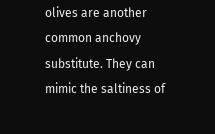olives are another common anchovy substitute. They can mimic the saltiness of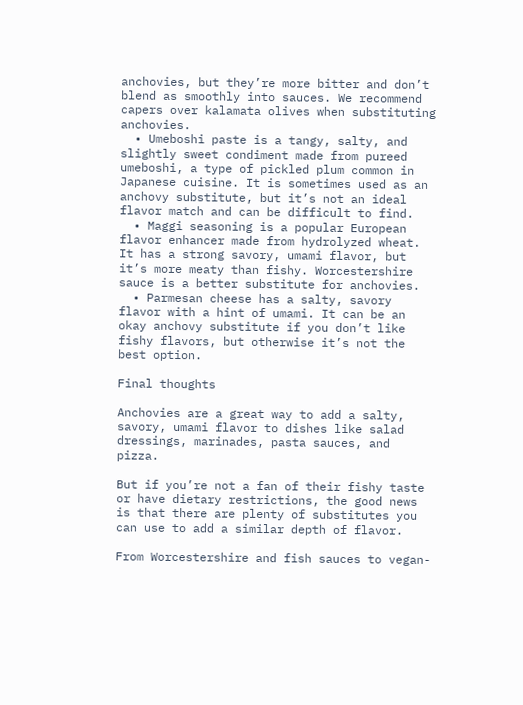anchovies, but they’re more bitter and don’t blend as smoothly into sauces. We recommend capers over kalamata olives when substituting anchovies.
  • Umeboshi paste is a tangy, salty, and slightly sweet condiment made from pureed umeboshi, a type of pickled plum common in Japanese cuisine. It is sometimes used as an anchovy substitute, but it’s not an ideal flavor match and can be difficult to find.
  • Maggi seasoning is a popular European flavor enhancer made from hydrolyzed wheat. It has a strong savory, umami flavor, but it’s more meaty than fishy. Worcestershire sauce is a better substitute for anchovies.
  • Parmesan cheese has a salty, savory flavor with a hint of umami. It can be an okay anchovy substitute if you don’t like fishy flavors, but otherwise it’s not the best option.

Final thoughts

Anchovies are a great way to add a salty, savory, umami flavor to dishes like salad dressings, marinades, pasta sauces, and pizza.

But if you’re not a fan of their fishy taste or have dietary restrictions, the good news is that there are plenty of substitutes you can use to add a similar depth of flavor.

From Worcestershire and fish sauces to vegan-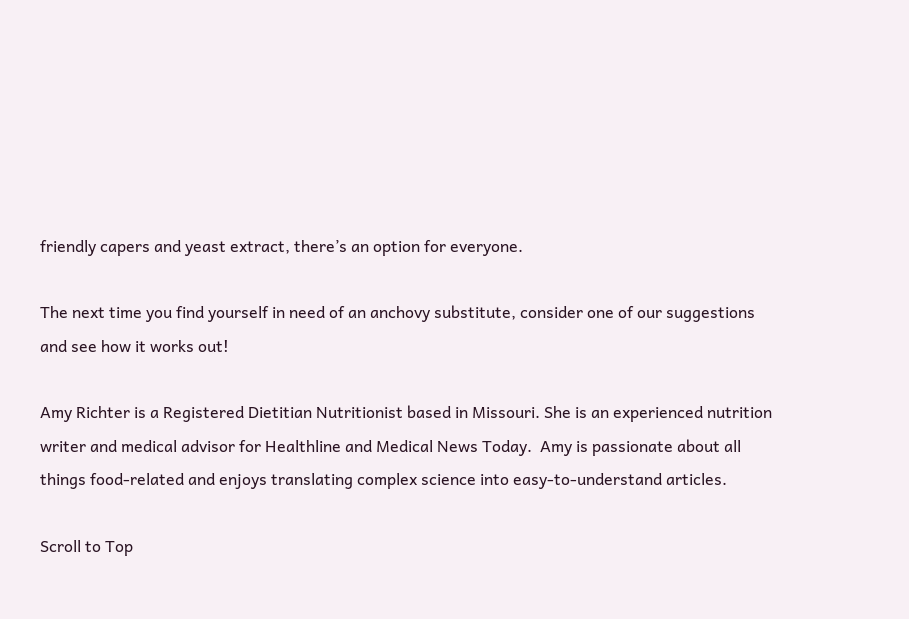friendly capers and yeast extract, there’s an option for everyone.

The next time you find yourself in need of an anchovy substitute, consider one of our suggestions and see how it works out!

Amy Richter is a Registered Dietitian Nutritionist based in Missouri. She is an experienced nutrition writer and medical advisor for Healthline and Medical News Today.  Amy is passionate about all things food-related and enjoys translating complex science into easy-to-understand articles.

Scroll to Top